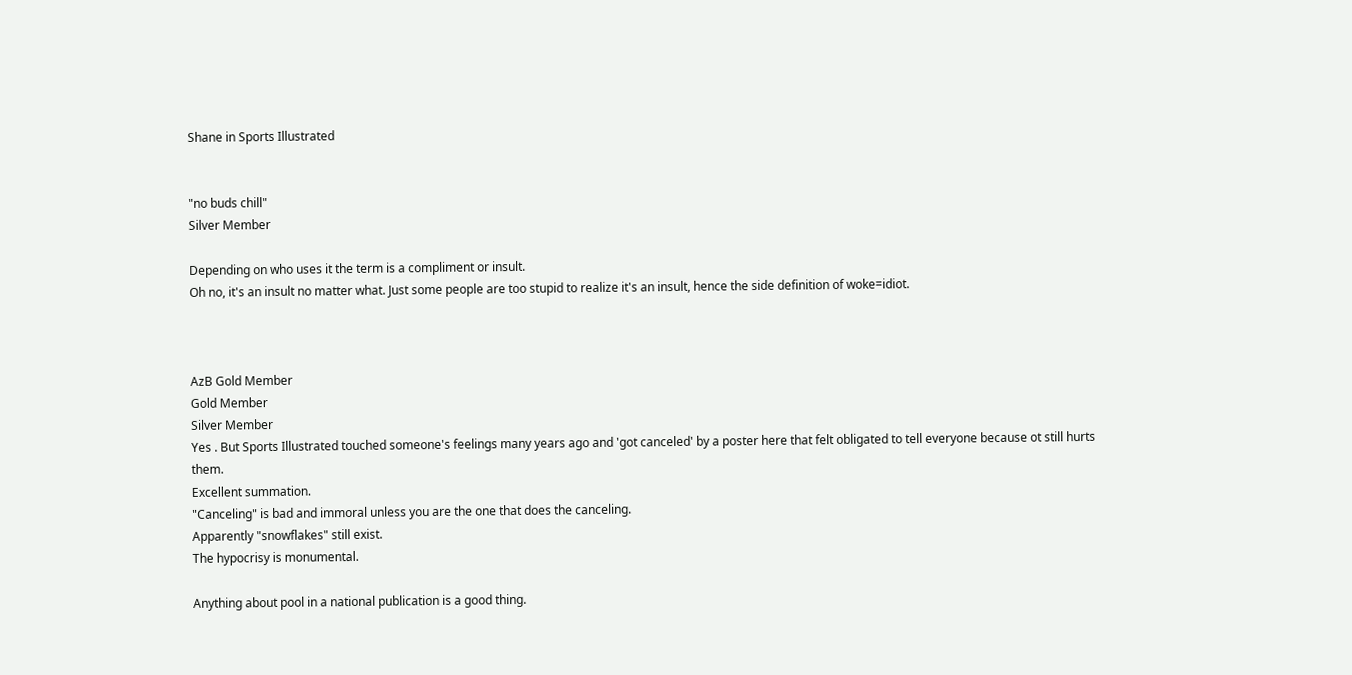Shane in Sports Illustrated


"no buds chill"
Silver Member

Depending on who uses it the term is a compliment or insult.
Oh no, it's an insult no matter what. Just some people are too stupid to realize it's an insult, hence the side definition of woke=idiot.



AzB Gold Member
Gold Member
Silver Member
Yes . But Sports Illustrated touched someone's feelings many years ago and 'got canceled' by a poster here that felt obligated to tell everyone because ot still hurts them.
Excellent summation.
"Canceling" is bad and immoral unless you are the one that does the canceling.
Apparently "snowflakes" still exist.
The hypocrisy is monumental.

Anything about pool in a national publication is a good thing.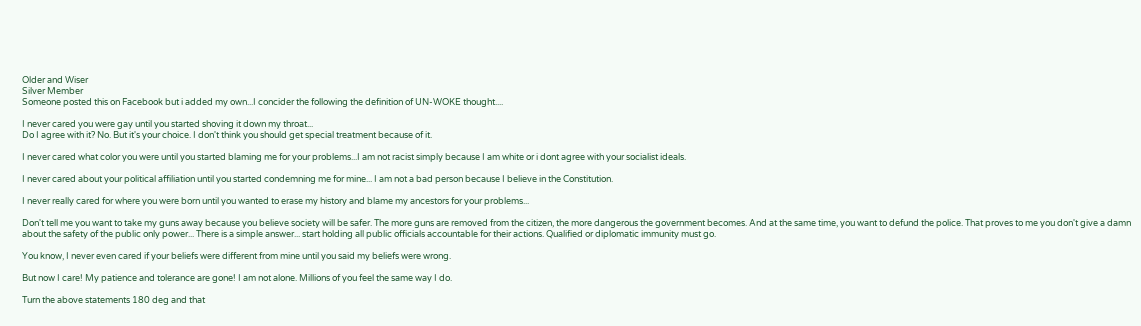Older and Wiser
Silver Member
Someone posted this on Facebook but i added my own...I concider the following the definition of UN-WOKE thought....

I never cared you were gay until you started shoving it down my throat...
Do I agree with it? No. But it's your choice. I don't think you should get special treatment because of it.

I never cared what color you were until you started blaming me for your problems...I am not racist simply because I am white or i dont agree with your socialist ideals.

I never cared about your political affiliation until you started condemning me for mine... I am not a bad person because I believe in the Constitution.

I never really cared for where you were born until you wanted to erase my history and blame my ancestors for your problems...

Don't tell me you want to take my guns away because you believe society will be safer. The more guns are removed from the citizen, the more dangerous the government becomes. And at the same time, you want to defund the police. That proves to me you don't give a damn about the safety of the public only power... There is a simple answer... start holding all public officials accountable for their actions. Qualified or diplomatic immunity must go.

You know, I never even cared if your beliefs were different from mine until you said my beliefs were wrong.

But now I care! My patience and tolerance are gone! I am not alone. Millions of you feel the same way I do.

Turn the above statements 180 deg and that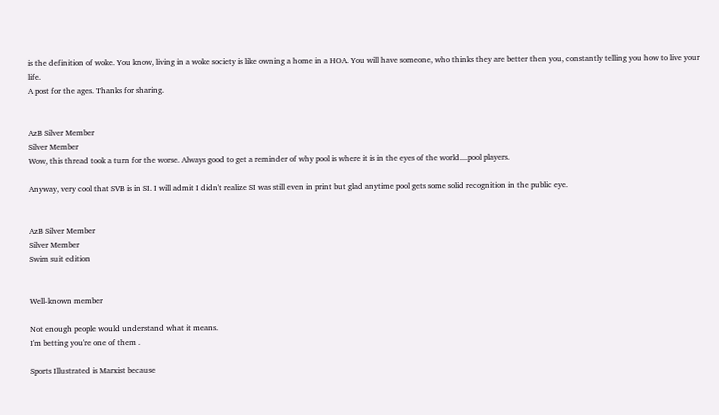is the definition of woke. You know, living in a woke society is like owning a home in a HOA. You will have someone, who thinks they are better then you, constantly telling you how to live your life.
A post for the ages. Thanks for sharing.


AzB Silver Member
Silver Member
Wow, this thread took a turn for the worse. Always good to get a reminder of why pool is where it is in the eyes of the world....pool players.

Anyway, very cool that SVB is in SI. I will admit I didn't realize SI was still even in print but glad anytime pool gets some solid recognition in the public eye.


AzB Silver Member
Silver Member
Swim suit edition


Well-known member

Not enough people would understand what it means.
I'm betting you're one of them .

Sports Illustrated is Marxist because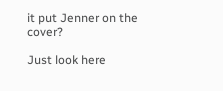it put Jenner on the cover?

Just look here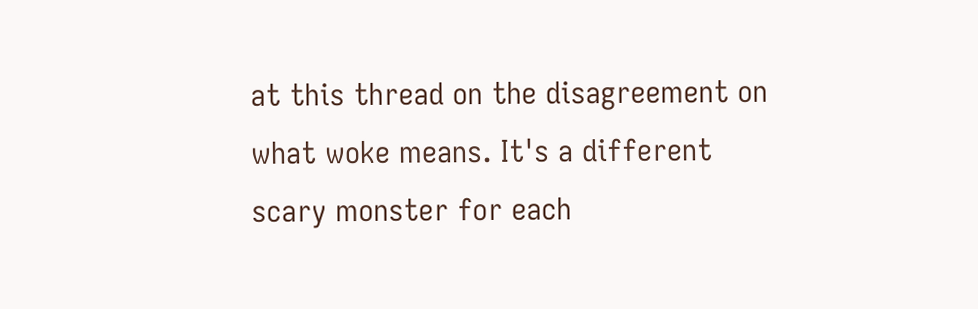at this thread on the disagreement on what woke means. It's a different scary monster for each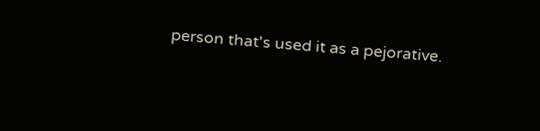person that's used it as a pejorative.